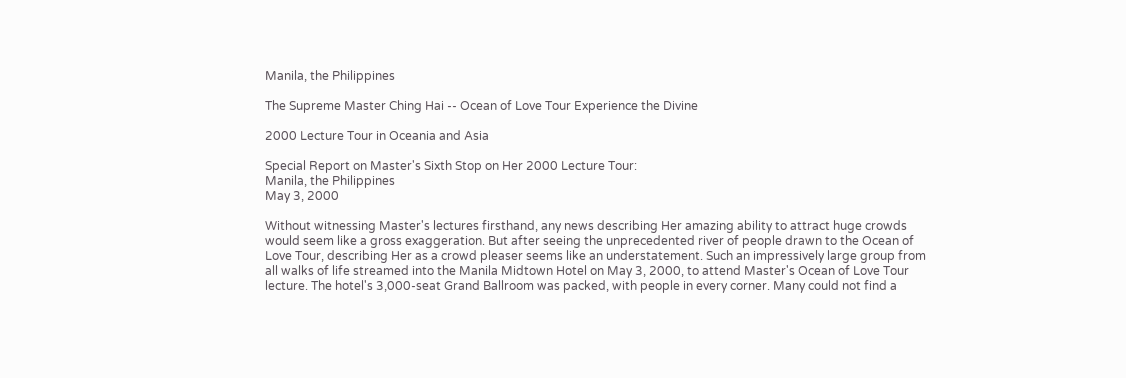Manila, the Philippines

The Supreme Master Ching Hai -- Ocean of Love Tour Experience the Divine

2000 Lecture Tour in Oceania and Asia

Special Report on Master's Sixth Stop on Her 2000 Lecture Tour:
Manila, the Philippines
May 3, 2000

Without witnessing Master's lectures firsthand, any news describing Her amazing ability to attract huge crowds would seem like a gross exaggeration. But after seeing the unprecedented river of people drawn to the Ocean of Love Tour, describing Her as a crowd pleaser seems like an understatement. Such an impressively large group from all walks of life streamed into the Manila Midtown Hotel on May 3, 2000, to attend Master's Ocean of Love Tour lecture. The hotel's 3,000-seat Grand Ballroom was packed, with people in every corner. Many could not find a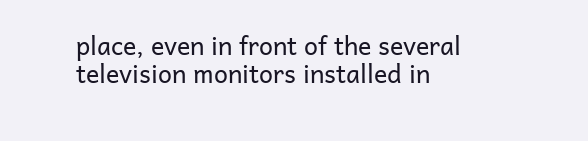place, even in front of the several television monitors installed in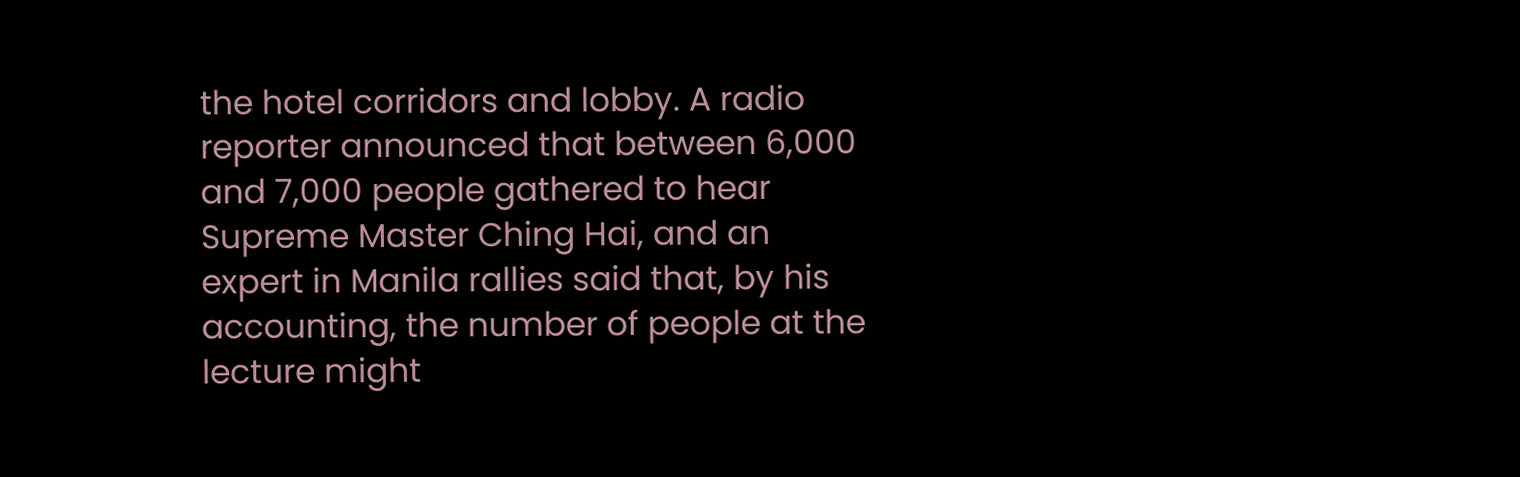the hotel corridors and lobby. A radio reporter announced that between 6,000 and 7,000 people gathered to hear Supreme Master Ching Hai, and an expert in Manila rallies said that, by his accounting, the number of people at the lecture might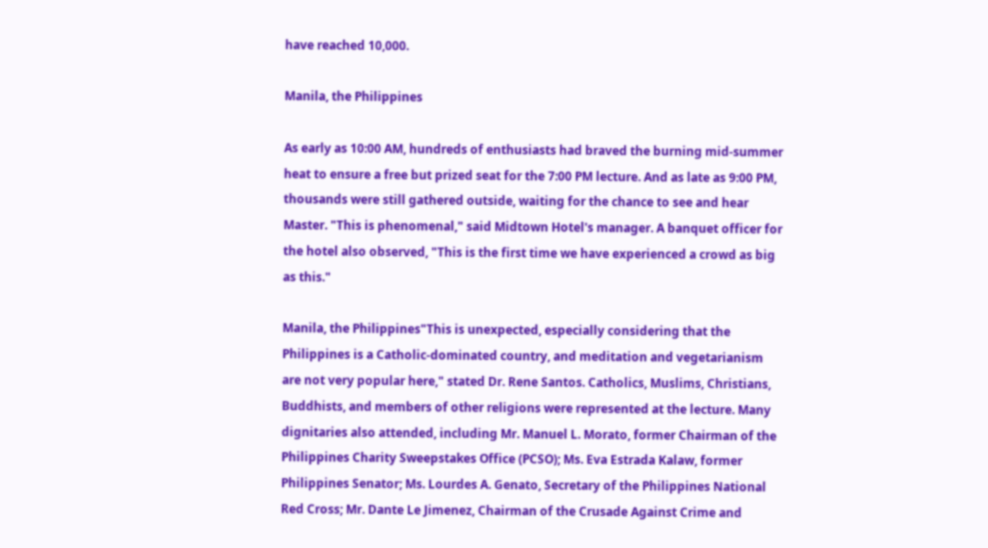have reached 10,000.

Manila, the Philippines

As early as 10:00 AM, hundreds of enthusiasts had braved the burning mid-summer heat to ensure a free but prized seat for the 7:00 PM lecture. And as late as 9:00 PM, thousands were still gathered outside, waiting for the chance to see and hear Master. "This is phenomenal," said Midtown Hotel's manager. A banquet officer for the hotel also observed, "This is the first time we have experienced a crowd as big as this."

Manila, the Philippines"This is unexpected, especially considering that the Philippines is a Catholic-dominated country, and meditation and vegetarianism are not very popular here," stated Dr. Rene Santos. Catholics, Muslims, Christians, Buddhists, and members of other religions were represented at the lecture. Many dignitaries also attended, including Mr. Manuel L. Morato, former Chairman of the Philippines Charity Sweepstakes Office (PCSO); Ms. Eva Estrada Kalaw, former Philippines Senator; Ms. Lourdes A. Genato, Secretary of the Philippines National Red Cross; Mr. Dante Le Jimenez, Chairman of the Crusade Against Crime and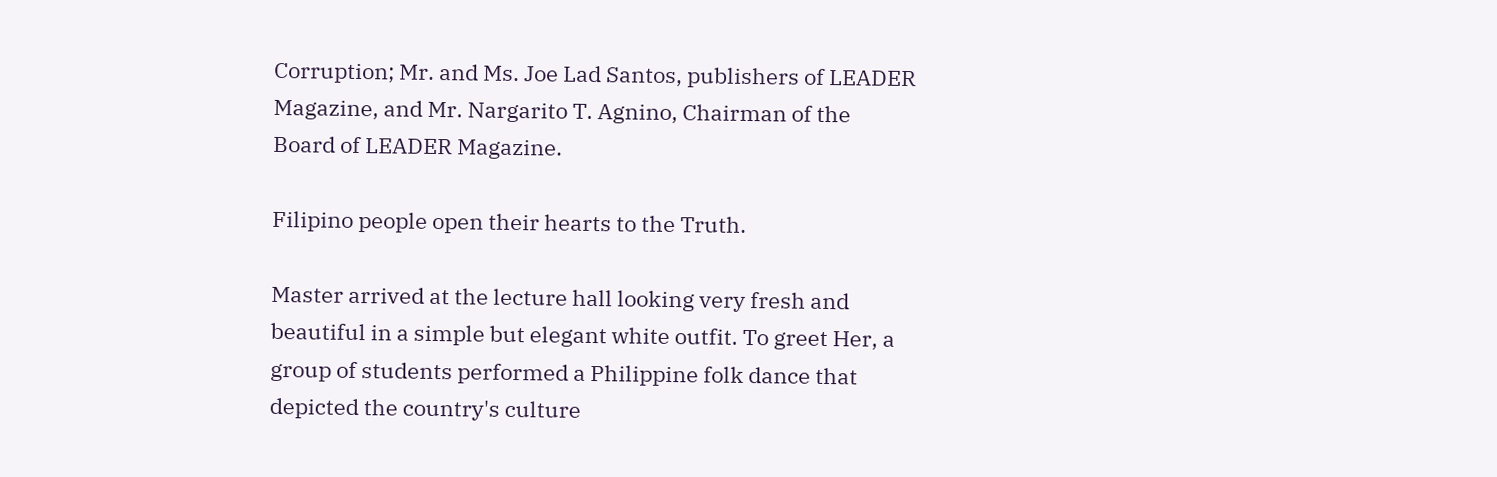Corruption; Mr. and Ms. Joe Lad Santos, publishers of LEADER Magazine, and Mr. Nargarito T. Agnino, Chairman of the Board of LEADER Magazine.

Filipino people open their hearts to the Truth.

Master arrived at the lecture hall looking very fresh and beautiful in a simple but elegant white outfit. To greet Her, a group of students performed a Philippine folk dance that depicted the country's culture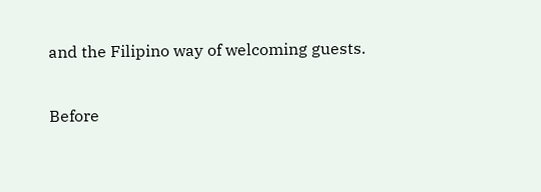and the Filipino way of welcoming guests.

Before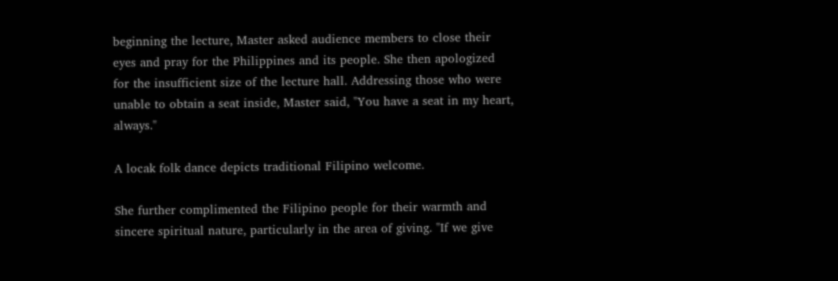beginning the lecture, Master asked audience members to close their eyes and pray for the Philippines and its people. She then apologized for the insufficient size of the lecture hall. Addressing those who were unable to obtain a seat inside, Master said, "You have a seat in my heart, always."

A locak folk dance depicts traditional Filipino welcome.

She further complimented the Filipino people for their warmth and sincere spiritual nature, particularly in the area of giving. "If we give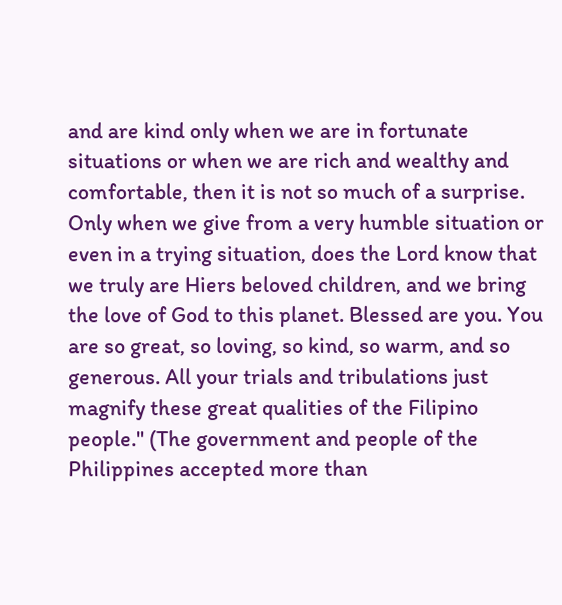and are kind only when we are in fortunate situations or when we are rich and wealthy and comfortable, then it is not so much of a surprise. Only when we give from a very humble situation or even in a trying situation, does the Lord know that we truly are Hiers beloved children, and we bring the love of God to this planet. Blessed are you. You are so great, so loving, so kind, so warm, and so generous. All your trials and tribulations just magnify these great qualities of the Filipino people." (The government and people of the Philippines accepted more than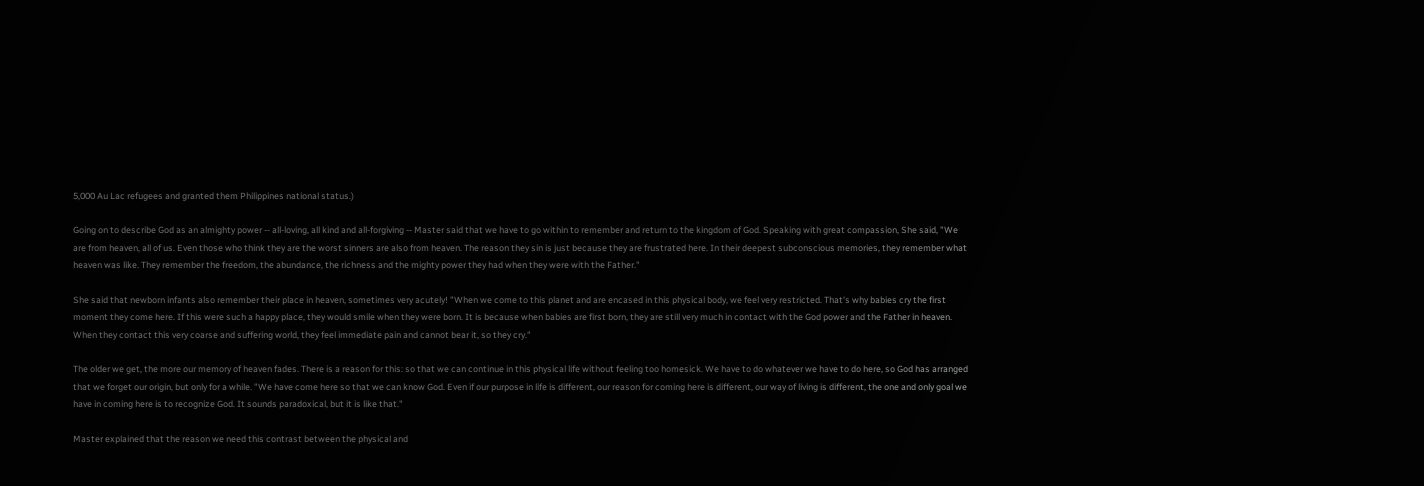5,000 Au Lac refugees and granted them Philippines national status.)

Going on to describe God as an almighty power -- all-loving, all kind and all-forgiving -- Master said that we have to go within to remember and return to the kingdom of God. Speaking with great compassion, She said, "We are from heaven, all of us. Even those who think they are the worst sinners are also from heaven. The reason they sin is just because they are frustrated here. In their deepest subconscious memories, they remember what heaven was like. They remember the freedom, the abundance, the richness and the mighty power they had when they were with the Father."

She said that newborn infants also remember their place in heaven, sometimes very acutely! "When we come to this planet and are encased in this physical body, we feel very restricted. That's why babies cry the first moment they come here. If this were such a happy place, they would smile when they were born. It is because when babies are first born, they are still very much in contact with the God power and the Father in heaven. When they contact this very coarse and suffering world, they feel immediate pain and cannot bear it, so they cry."

The older we get, the more our memory of heaven fades. There is a reason for this: so that we can continue in this physical life without feeling too homesick. We have to do whatever we have to do here, so God has arranged that we forget our origin, but only for a while. "We have come here so that we can know God. Even if our purpose in life is different, our reason for coming here is different, our way of living is different, the one and only goal we have in coming here is to recognize God. It sounds paradoxical, but it is like that."

Master explained that the reason we need this contrast between the physical and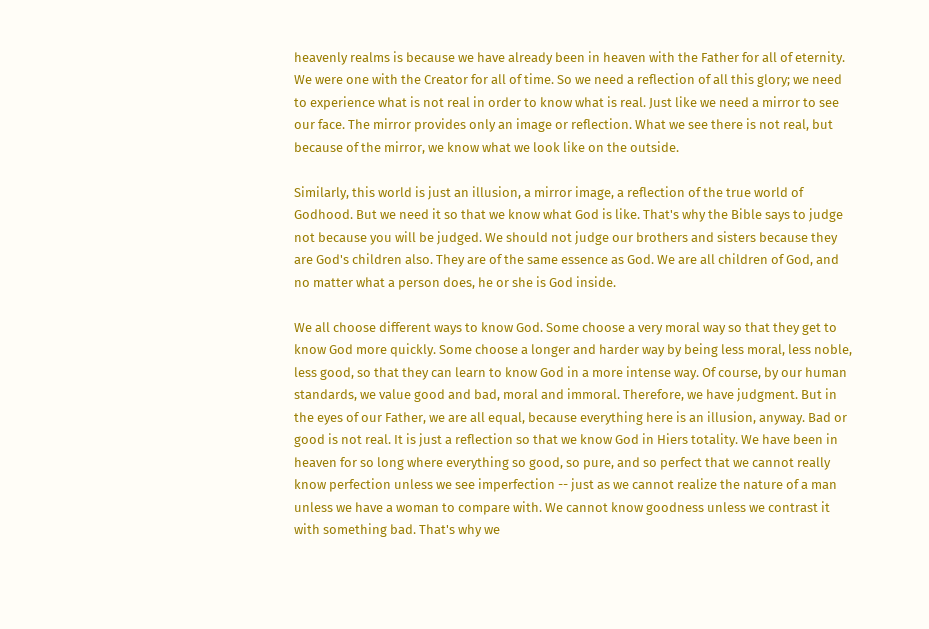heavenly realms is because we have already been in heaven with the Father for all of eternity. We were one with the Creator for all of time. So we need a reflection of all this glory; we need to experience what is not real in order to know what is real. Just like we need a mirror to see our face. The mirror provides only an image or reflection. What we see there is not real, but because of the mirror, we know what we look like on the outside.

Similarly, this world is just an illusion, a mirror image, a reflection of the true world of Godhood. But we need it so that we know what God is like. That's why the Bible says to judge not because you will be judged. We should not judge our brothers and sisters because they are God's children also. They are of the same essence as God. We are all children of God, and no matter what a person does, he or she is God inside.

We all choose different ways to know God. Some choose a very moral way so that they get to know God more quickly. Some choose a longer and harder way by being less moral, less noble, less good, so that they can learn to know God in a more intense way. Of course, by our human standards, we value good and bad, moral and immoral. Therefore, we have judgment. But in the eyes of our Father, we are all equal, because everything here is an illusion, anyway. Bad or good is not real. It is just a reflection so that we know God in Hiers totality. We have been in heaven for so long where everything so good, so pure, and so perfect that we cannot really know perfection unless we see imperfection -- just as we cannot realize the nature of a man unless we have a woman to compare with. We cannot know goodness unless we contrast it with something bad. That's why we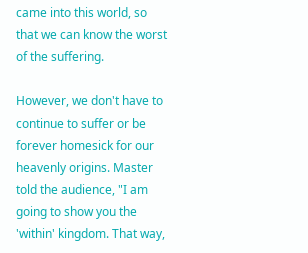came into this world, so that we can know the worst of the suffering.

However, we don't have to continue to suffer or be forever homesick for our heavenly origins. Master told the audience, "I am going to show you the 'within' kingdom. That way,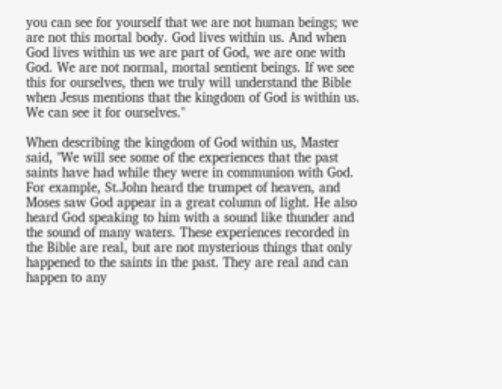you can see for yourself that we are not human beings; we are not this mortal body. God lives within us. And when God lives within us we are part of God, we are one with God. We are not normal, mortal sentient beings. If we see this for ourselves, then we truly will understand the Bible when Jesus mentions that the kingdom of God is within us. We can see it for ourselves."

When describing the kingdom of God within us, Master said, "We will see some of the experiences that the past saints have had while they were in communion with God. For example, St.John heard the trumpet of heaven, and Moses saw God appear in a great column of light. He also heard God speaking to him with a sound like thunder and the sound of many waters. These experiences recorded in the Bible are real, but are not mysterious things that only happened to the saints in the past. They are real and can happen to any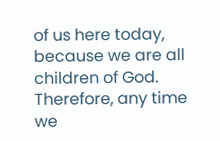of us here today, because we are all children of God. Therefore, any time we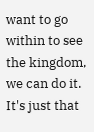want to go within to see the kingdom, we can do it. It's just that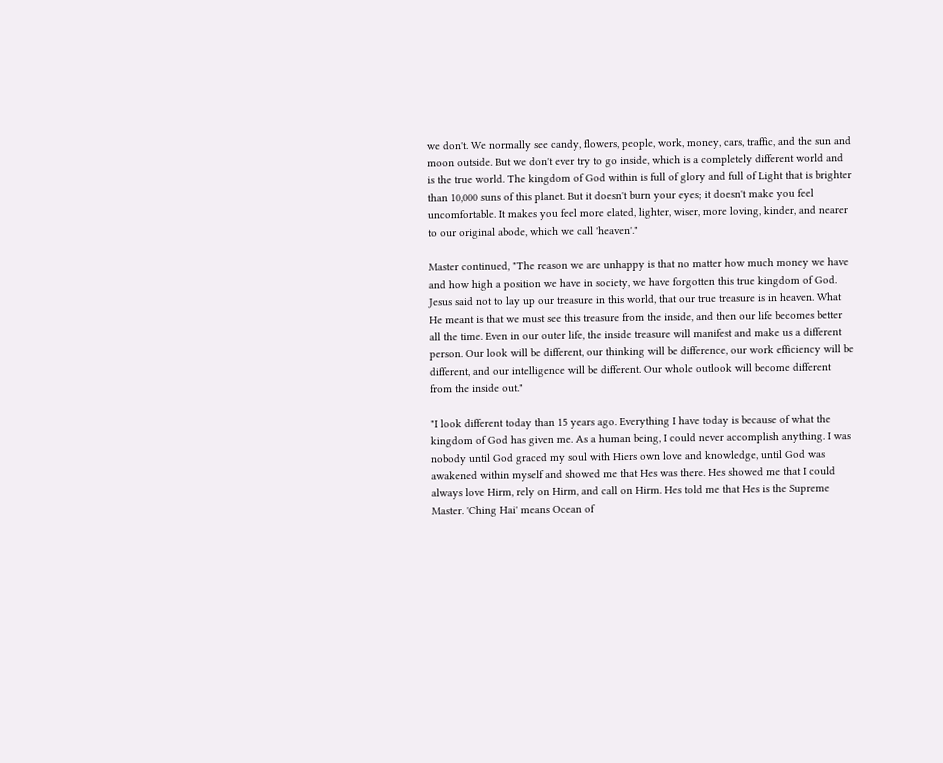we don't. We normally see candy, flowers, people, work, money, cars, traffic, and the sun and moon outside. But we don't ever try to go inside, which is a completely different world and is the true world. The kingdom of God within is full of glory and full of Light that is brighter than 10,000 suns of this planet. But it doesn't burn your eyes; it doesn't make you feel uncomfortable. It makes you feel more elated, lighter, wiser, more loving, kinder, and nearer to our original abode, which we call 'heaven'."

Master continued, "The reason we are unhappy is that no matter how much money we have and how high a position we have in society, we have forgotten this true kingdom of God. Jesus said not to lay up our treasure in this world, that our true treasure is in heaven. What He meant is that we must see this treasure from the inside, and then our life becomes better all the time. Even in our outer life, the inside treasure will manifest and make us a different person. Our look will be different, our thinking will be difference, our work efficiency will be different, and our intelligence will be different. Our whole outlook will become different from the inside out."

"I look different today than 15 years ago. Everything I have today is because of what the kingdom of God has given me. As a human being, I could never accomplish anything. I was nobody until God graced my soul with Hiers own love and knowledge, until God was awakened within myself and showed me that Hes was there. Hes showed me that I could always love Hirm, rely on Hirm, and call on Hirm. Hes told me that Hes is the Supreme Master. 'Ching Hai' means Ocean of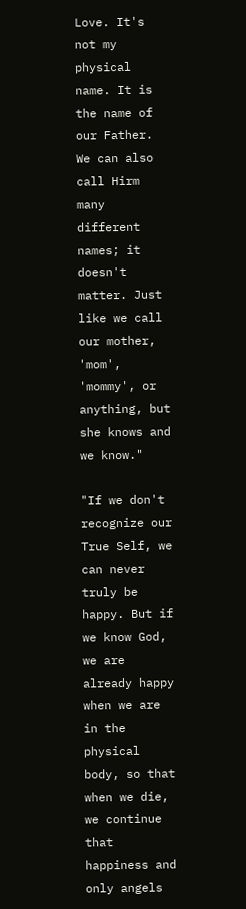Love. It's not my physical name. It is the name of our Father. We can also call Hirm many different names; it doesn't matter. Just like we call our mother, 'mom', 'mommy', or anything, but she knows and we know."

"If we don't recognize our True Self, we can never truly be happy. But if we know God, we are already happy when we are in the physical body, so that when we die, we continue that happiness and only angels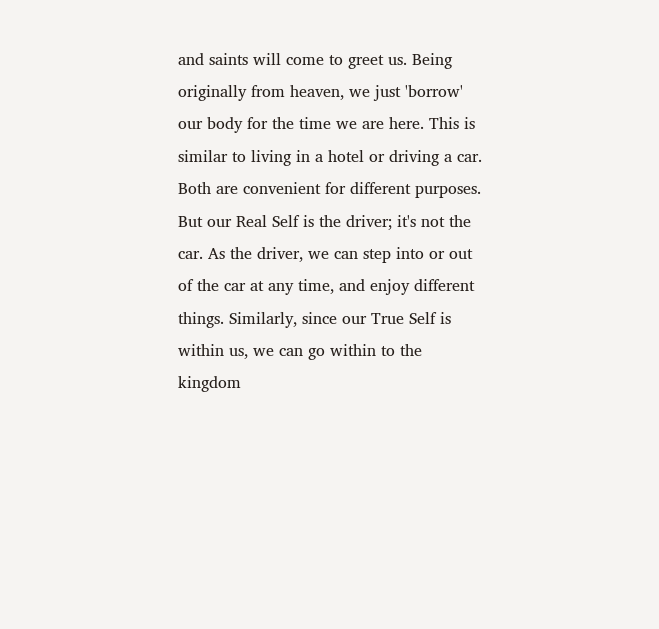and saints will come to greet us. Being originally from heaven, we just 'borrow' our body for the time we are here. This is similar to living in a hotel or driving a car. Both are convenient for different purposes. But our Real Self is the driver; it's not the car. As the driver, we can step into or out of the car at any time, and enjoy different things. Similarly, since our True Self is within us, we can go within to the kingdom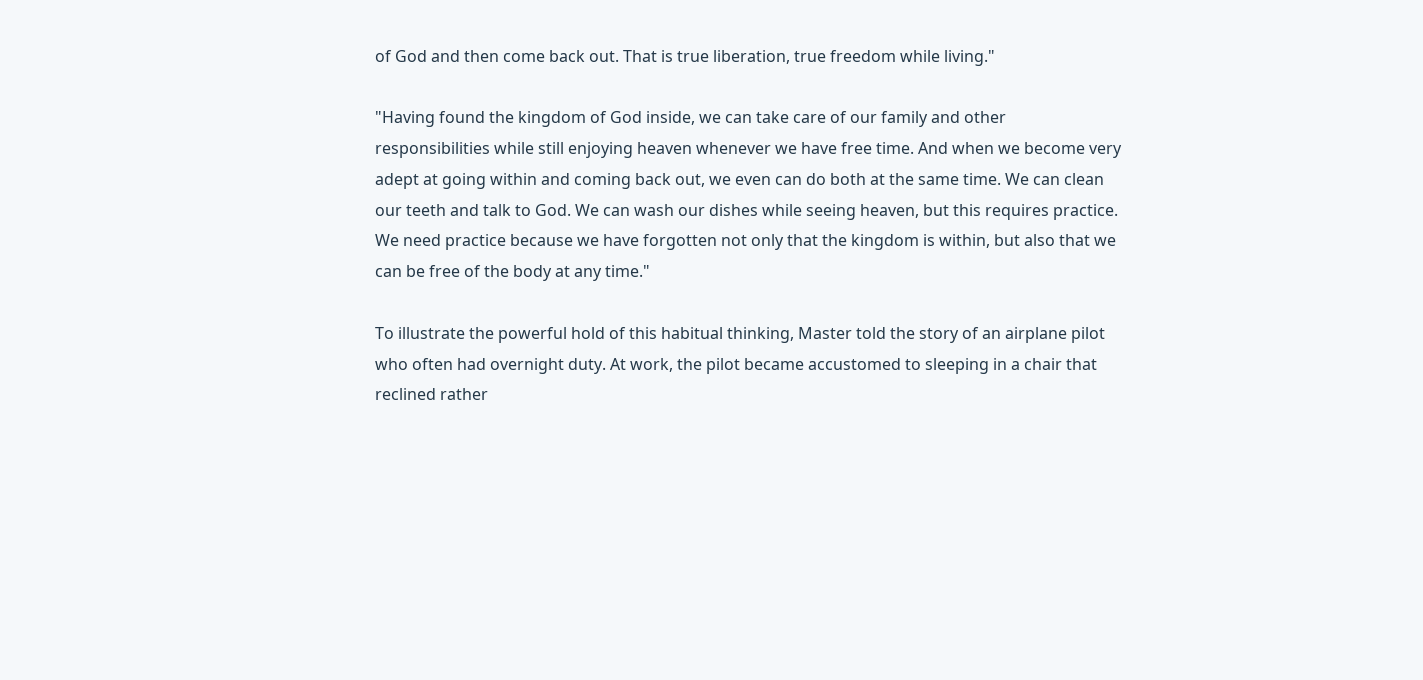of God and then come back out. That is true liberation, true freedom while living."

"Having found the kingdom of God inside, we can take care of our family and other responsibilities while still enjoying heaven whenever we have free time. And when we become very adept at going within and coming back out, we even can do both at the same time. We can clean our teeth and talk to God. We can wash our dishes while seeing heaven, but this requires practice. We need practice because we have forgotten not only that the kingdom is within, but also that we can be free of the body at any time."

To illustrate the powerful hold of this habitual thinking, Master told the story of an airplane pilot who often had overnight duty. At work, the pilot became accustomed to sleeping in a chair that reclined rather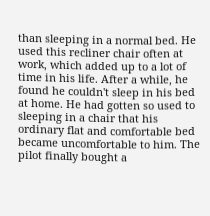than sleeping in a normal bed. He used this recliner chair often at work, which added up to a lot of time in his life. After a while, he found he couldn't sleep in his bed at home. He had gotten so used to sleeping in a chair that his ordinary flat and comfortable bed became uncomfortable to him. The pilot finally bought a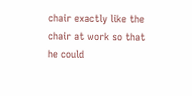chair exactly like the chair at work so that he could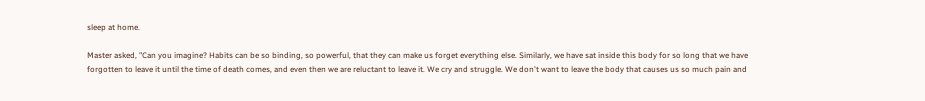sleep at home.

Master asked, "Can you imagine? Habits can be so binding, so powerful, that they can make us forget everything else. Similarly, we have sat inside this body for so long that we have forgotten to leave it until the time of death comes, and even then we are reluctant to leave it. We cry and struggle. We don't want to leave the body that causes us so much pain and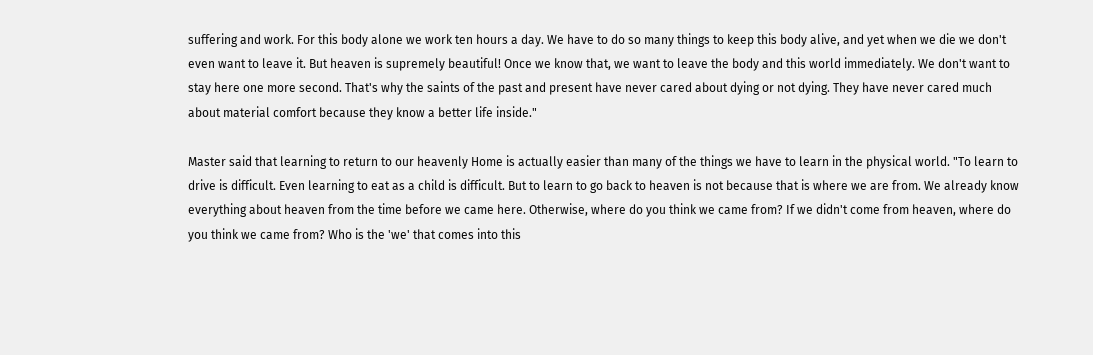suffering and work. For this body alone we work ten hours a day. We have to do so many things to keep this body alive, and yet when we die we don't even want to leave it. But heaven is supremely beautiful! Once we know that, we want to leave the body and this world immediately. We don't want to stay here one more second. That's why the saints of the past and present have never cared about dying or not dying. They have never cared much about material comfort because they know a better life inside."

Master said that learning to return to our heavenly Home is actually easier than many of the things we have to learn in the physical world. "To learn to drive is difficult. Even learning to eat as a child is difficult. But to learn to go back to heaven is not because that is where we are from. We already know everything about heaven from the time before we came here. Otherwise, where do you think we came from? If we didn't come from heaven, where do you think we came from? Who is the 'we' that comes into this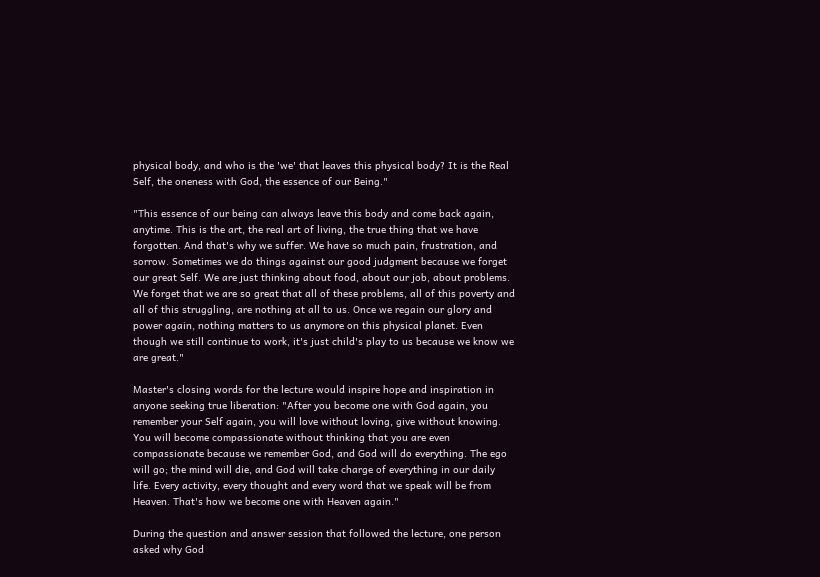physical body, and who is the 'we' that leaves this physical body? It is the Real Self, the oneness with God, the essence of our Being."

"This essence of our being can always leave this body and come back again, anytime. This is the art, the real art of living, the true thing that we have forgotten. And that's why we suffer. We have so much pain, frustration, and sorrow. Sometimes we do things against our good judgment because we forget our great Self. We are just thinking about food, about our job, about problems. We forget that we are so great that all of these problems, all of this poverty and all of this struggling, are nothing at all to us. Once we regain our glory and power again, nothing matters to us anymore on this physical planet. Even though we still continue to work, it's just child's play to us because we know we are great."

Master's closing words for the lecture would inspire hope and inspiration in anyone seeking true liberation: "After you become one with God again, you remember your Self again, you will love without loving, give without knowing. You will become compassionate without thinking that you are even compassionate because we remember God, and God will do everything. The ego will go; the mind will die, and God will take charge of everything in our daily life. Every activity, every thought and every word that we speak will be from Heaven. That's how we become one with Heaven again."

During the question and answer session that followed the lecture, one person asked why God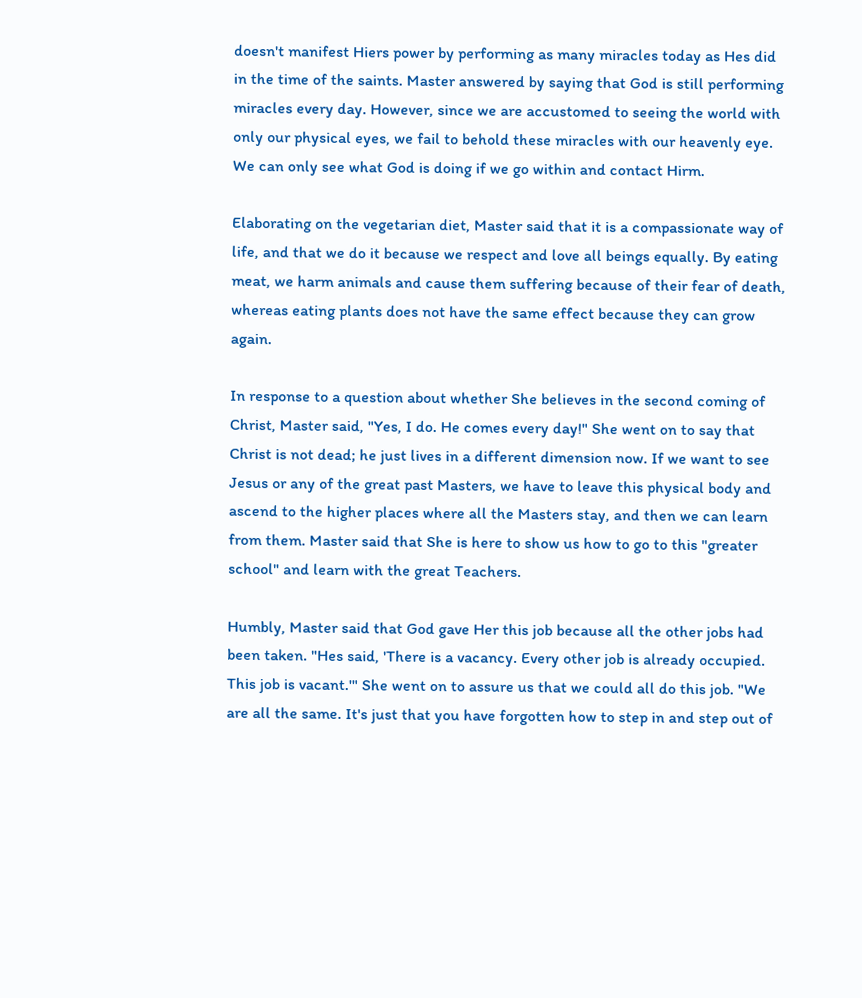doesn't manifest Hiers power by performing as many miracles today as Hes did in the time of the saints. Master answered by saying that God is still performing miracles every day. However, since we are accustomed to seeing the world with only our physical eyes, we fail to behold these miracles with our heavenly eye. We can only see what God is doing if we go within and contact Hirm.

Elaborating on the vegetarian diet, Master said that it is a compassionate way of life, and that we do it because we respect and love all beings equally. By eating meat, we harm animals and cause them suffering because of their fear of death, whereas eating plants does not have the same effect because they can grow again.

In response to a question about whether She believes in the second coming of Christ, Master said, "Yes, I do. He comes every day!" She went on to say that Christ is not dead; he just lives in a different dimension now. If we want to see Jesus or any of the great past Masters, we have to leave this physical body and ascend to the higher places where all the Masters stay, and then we can learn from them. Master said that She is here to show us how to go to this "greater school" and learn with the great Teachers.

Humbly, Master said that God gave Her this job because all the other jobs had been taken. "Hes said, 'There is a vacancy. Every other job is already occupied. This job is vacant.'" She went on to assure us that we could all do this job. "We are all the same. It's just that you have forgotten how to step in and step out of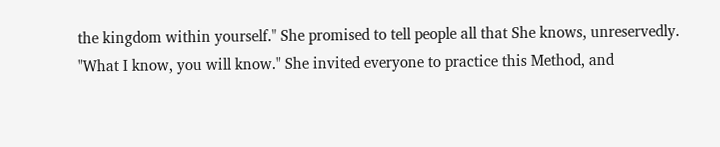the kingdom within yourself." She promised to tell people all that She knows, unreservedly. "What I know, you will know." She invited everyone to practice this Method, and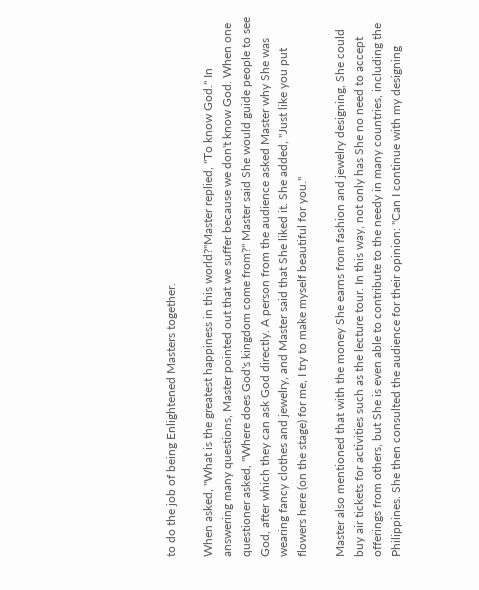to do the job of being Enlightened Masters together.

When asked, "What is the greatest happiness in this world?"Master replied, "To know God." In answering many questions, Master pointed out that we suffer because we don't know God. When one questioner asked, "Where does God's kingdom come from?" Master said She would guide people to see God, after which they can ask God directly. A person from the audience asked Master why She was wearing fancy clothes and jewelry, and Master said that She liked it. She added, "Just like you put flowers here (on the stage) for me, I try to make myself beautiful for you."

Master also mentioned that with the money She earns from fashion and jewelry designing, She could buy air tickets for activities such as the lecture tour. In this way, not only has She no need to accept offerings from others, but She is even able to contribute to the needy in many countries, including the Philippines. She then consulted the audience for their opinion: "Can I continue with my designing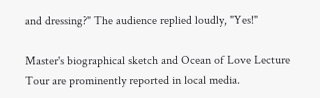and dressing?" The audience replied loudly, "Yes!"

Master's biographical sketch and Ocean of Love Lecture Tour are prominently reported in local media.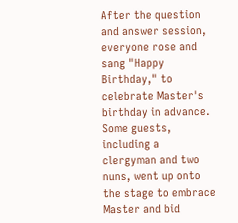After the question and answer session, everyone rose and sang "Happy Birthday," to celebrate Master's birthday in advance. Some guests, including a clergyman and two nuns, went up onto the stage to embrace Master and bid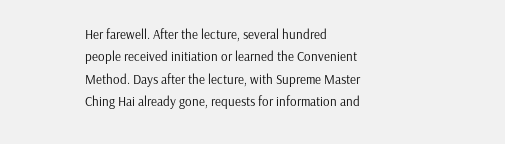Her farewell. After the lecture, several hundred people received initiation or learned the Convenient Method. Days after the lecture, with Supreme Master Ching Hai already gone, requests for information and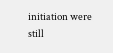initiation were still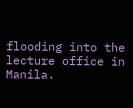flooding into the lecture office in Manila.